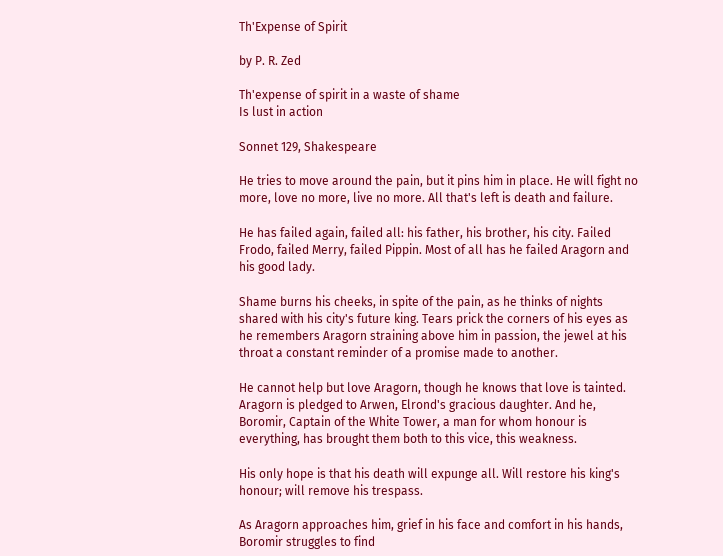Th'Expense of Spirit

by P. R. Zed

Th'expense of spirit in a waste of shame
Is lust in action

Sonnet 129, Shakespeare

He tries to move around the pain, but it pins him in place. He will fight no more, love no more, live no more. All that's left is death and failure.

He has failed again, failed all: his father, his brother, his city. Failed Frodo, failed Merry, failed Pippin. Most of all has he failed Aragorn and his good lady.

Shame burns his cheeks, in spite of the pain, as he thinks of nights shared with his city's future king. Tears prick the corners of his eyes as he remembers Aragorn straining above him in passion, the jewel at his throat a constant reminder of a promise made to another.

He cannot help but love Aragorn, though he knows that love is tainted. Aragorn is pledged to Arwen, Elrond's gracious daughter. And he, Boromir, Captain of the White Tower, a man for whom honour is everything, has brought them both to this vice, this weakness.

His only hope is that his death will expunge all. Will restore his king's honour; will remove his trespass.

As Aragorn approaches him, grief in his face and comfort in his hands, Boromir struggles to find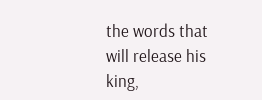the words that will release his king,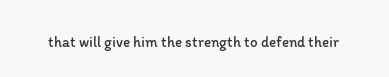that will give him the strength to defend their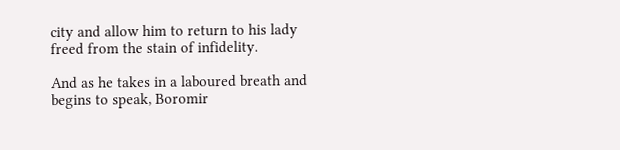city and allow him to return to his lady freed from the stain of infidelity.

And as he takes in a laboured breath and begins to speak, Boromir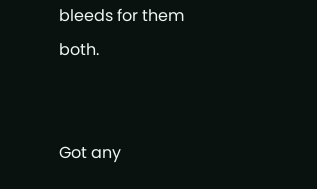bleeds for them both.


Got any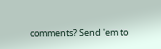comments? Send 'em to